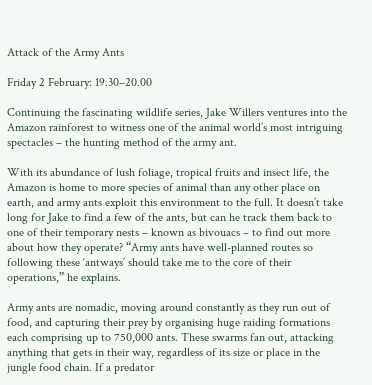Attack of the Army Ants

Friday 2 February: 19.30–20.00

Continuing the fascinating wildlife series, Jake Willers ventures into the Amazon rainforest to witness one of the animal world’s most intriguing spectacles – the hunting method of the army ant.

With its abundance of lush foliage, tropical fruits and insect life, the Amazon is home to more species of animal than any other place on earth, and army ants exploit this environment to the full. It doesn’t take long for Jake to find a few of the ants, but can he track them back to one of their temporary nests – known as bivouacs – to find out more about how they operate? “Army ants have well-planned routes so following these ‘antways’ should take me to the core of their operations,” he explains.

Army ants are nomadic, moving around constantly as they run out of food, and capturing their prey by organising huge raiding formations each comprising up to 750,000 ants. These swarms fan out, attacking anything that gets in their way, regardless of its size or place in the jungle food chain. If a predator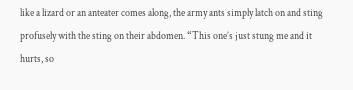like a lizard or an anteater comes along, the army ants simply latch on and sting profusely with the sting on their abdomen. “This one’s just stung me and it hurts, so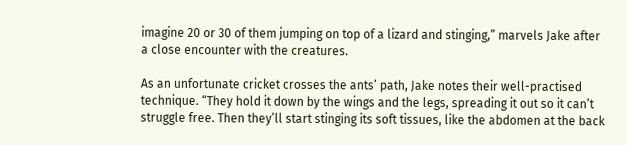imagine 20 or 30 of them jumping on top of a lizard and stinging,” marvels Jake after a close encounter with the creatures.

As an unfortunate cricket crosses the ants’ path, Jake notes their well-practised technique. “They hold it down by the wings and the legs, spreading it out so it can’t struggle free. Then they’ll start stinging its soft tissues, like the abdomen at the back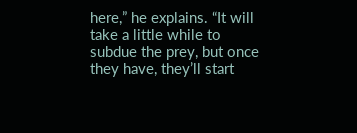here,” he explains. “It will take a little while to subdue the prey, but once they have, they’ll start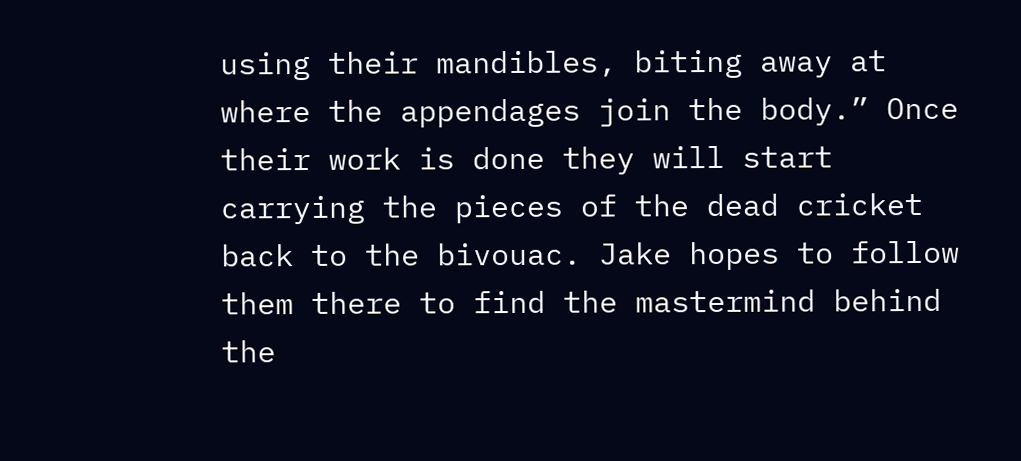using their mandibles, biting away at where the appendages join the body.” Once their work is done they will start carrying the pieces of the dead cricket back to the bivouac. Jake hopes to follow them there to find the mastermind behind the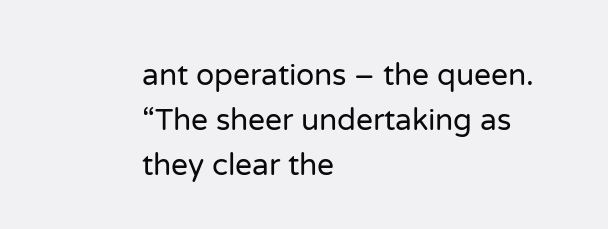ant operations – the queen. “The sheer undertaking as they clear the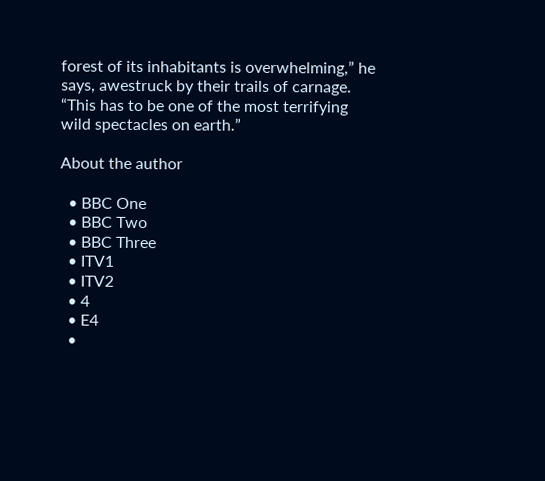forest of its inhabitants is overwhelming,” he says, awestruck by their trails of carnage. “This has to be one of the most terrifying wild spectacles on earth.”

About the author

  • BBC One
  • BBC Two
  • BBC Three
  • ITV1
  • ITV2
  • 4
  • E4
  •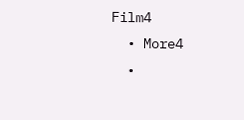Film4
  • More4
  •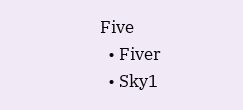Five
  • Fiver
  • Sky1